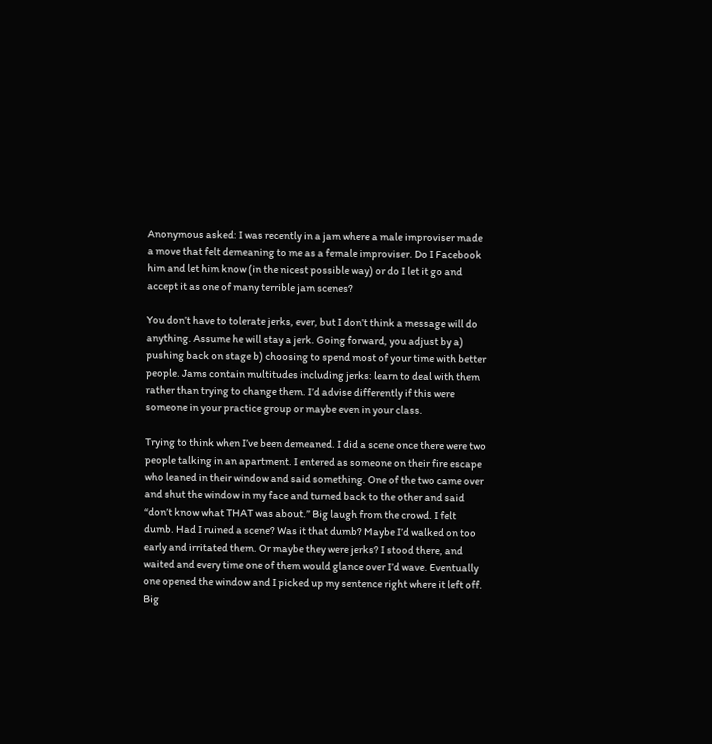Anonymous asked: I was recently in a jam where a male improviser made a move that felt demeaning to me as a female improviser. Do I Facebook him and let him know (in the nicest possible way) or do I let it go and accept it as one of many terrible jam scenes?

You don’t have to tolerate jerks, ever, but I don’t think a message will do anything. Assume he will stay a jerk. Going forward, you adjust by a) pushing back on stage b) choosing to spend most of your time with better people. Jams contain multitudes including jerks: learn to deal with them rather than trying to change them. I’d advise differently if this were someone in your practice group or maybe even in your class.

Trying to think when I’ve been demeaned. I did a scene once there were two people talking in an apartment. I entered as someone on their fire escape who leaned in their window and said something. One of the two came over and shut the window in my face and turned back to the other and said “don’t know what THAT was about.” Big laugh from the crowd. I felt dumb. Had I ruined a scene? Was it that dumb? Maybe I’d walked on too early and irritated them. Or maybe they were jerks? I stood there, and waited and every time one of them would glance over I’d wave. Eventually one opened the window and I picked up my sentence right where it left off. Big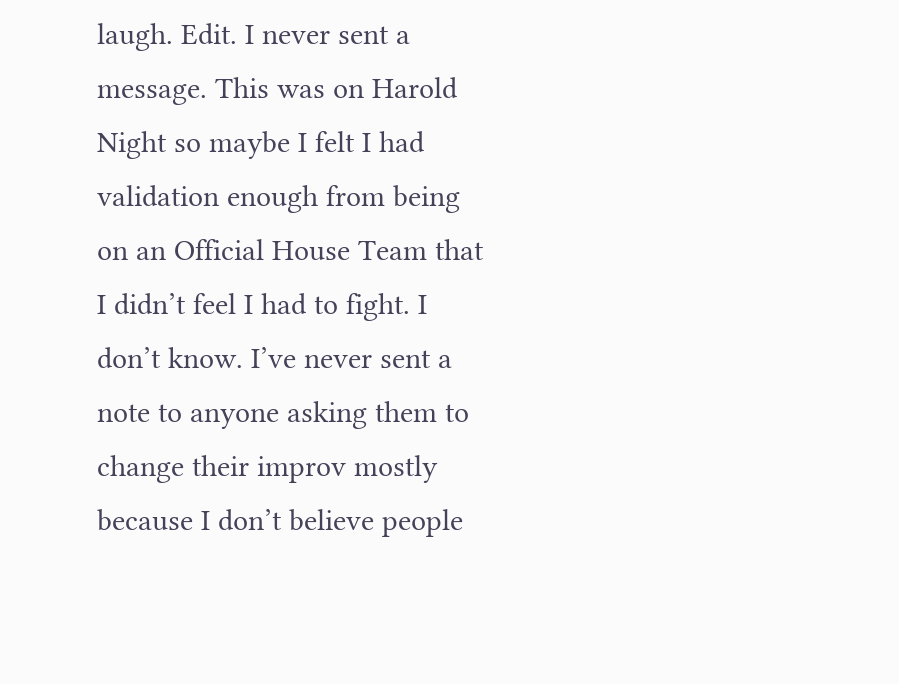laugh. Edit. I never sent a message. This was on Harold Night so maybe I felt I had validation enough from being on an Official House Team that I didn’t feel I had to fight. I don’t know. I’ve never sent a note to anyone asking them to change their improv mostly because I don’t believe people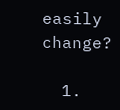easily change?

  1.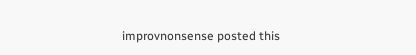improvnonsense posted this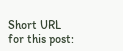Short URL for this post: